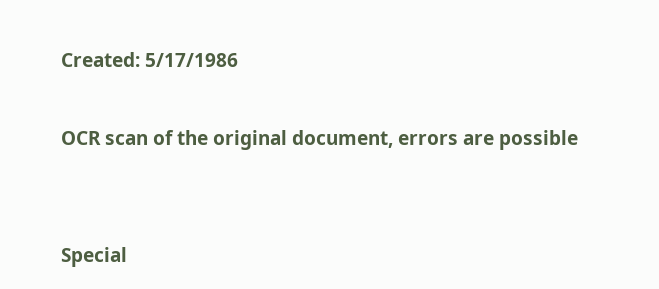Created: 5/17/1986

OCR scan of the original document, errors are possible


Special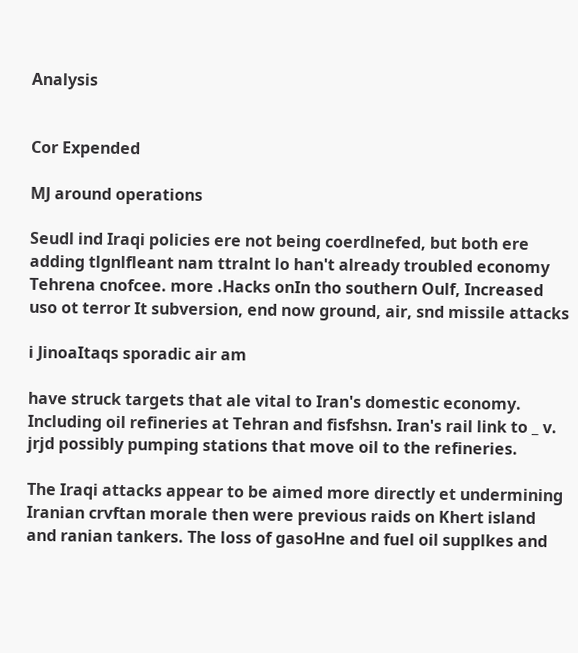Analysis


Cor Expended

MJ around operations

Seudl ind Iraqi policies ere not being coerdlnefed, but both ere adding tlgnlfleant nam ttralnt lo han't already troubled economy Tehrena cnofcee. more .Hacks onIn tho southern Oulf, Increased uso ot terror It subversion, end now ground, air, snd missile attacks

i JinoaItaqs sporadic air am

have struck targets that ale vital to Iran's domestic economy. Including oil refineries at Tehran and fisfshsn. Iran's rail link to _ v. jrjd possibly pumping stations that move oil to the refineries.

The Iraqi attacks appear to be aimed more directly et undermining Iranian crvftan morale then were previous raids on Khert island and ranian tankers. The loss of gasoHne and fuel oil supplkes and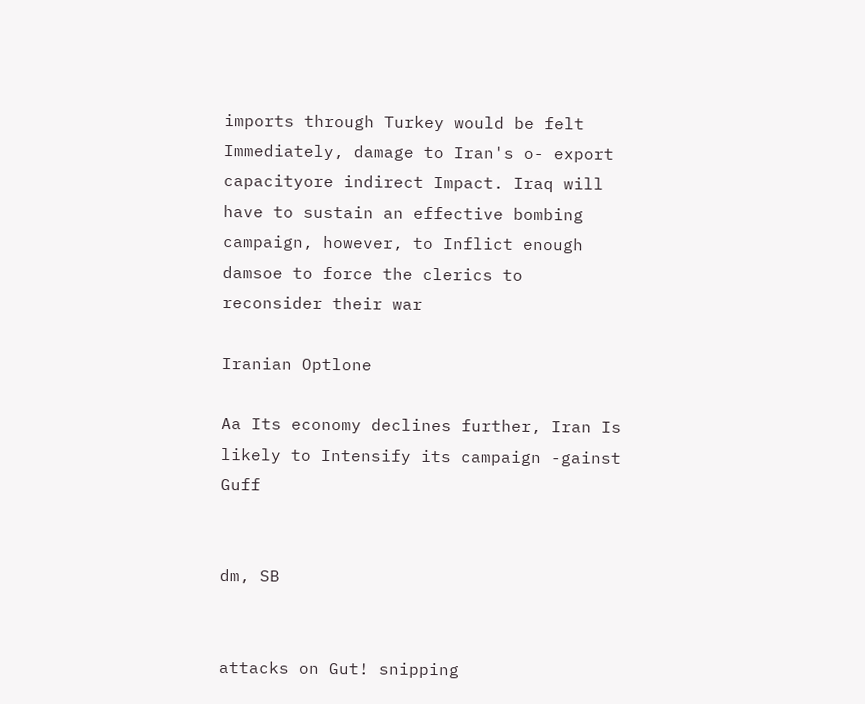imports through Turkey would be felt Immediately, damage to Iran's o- export capacityore indirect Impact. Iraq will have to sustain an effective bombing campaign, however, to Inflict enough damsoe to force the clerics to reconsider their war

Iranian Optlone

Aa Its economy declines further, Iran Is likely to Intensify its campaign -gainst Guff


dm, SB


attacks on Gut! snipping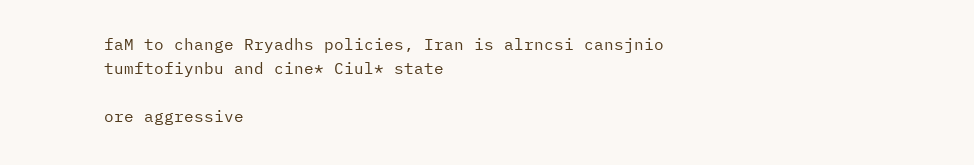faM to change Rryadhs policies, Iran is alrncsi cansjnio tumftofiynbu and cine* Ciul* state

ore aggressive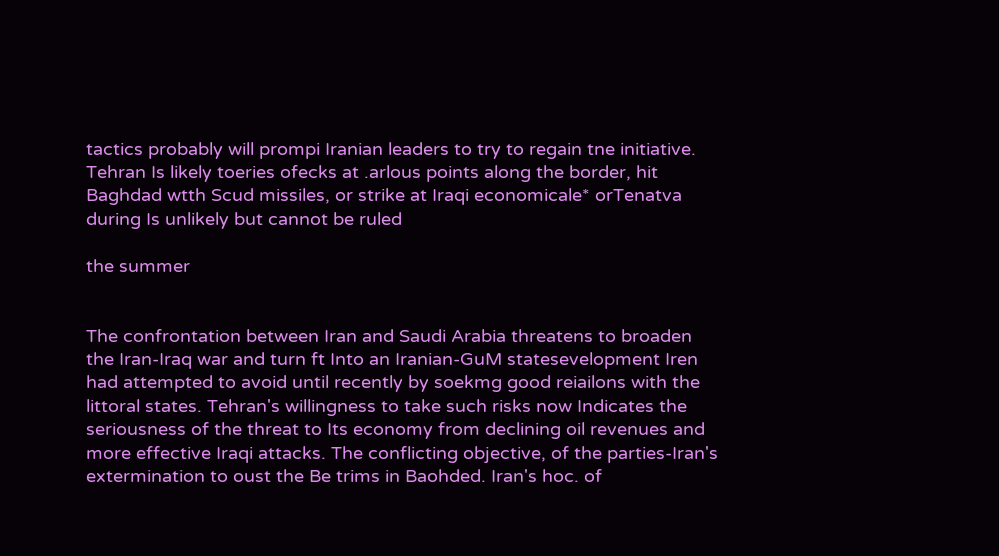tactics probably will prompi Iranian leaders to try to regain tne initiative. Tehran Is likely toeries ofecks at .arlous points along the border, hit Baghdad wtth Scud missiles, or strike at Iraqi economicale* orTenatva during Is unlikely but cannot be ruled

the summer


The confrontation between Iran and Saudi Arabia threatens to broaden the Iran-Iraq war and turn ft Into an Iranian-GuM statesevelopment Iren had attempted to avoid until recently by soekmg good reiailons with the littoral states. Tehran's willingness to take such risks now Indicates the seriousness of the threat to Its economy from declining oil revenues and more effective Iraqi attacks. The conflicting objective, of the parties-Iran's extermination to oust the Be trims in Baohded. Iran's hoc. of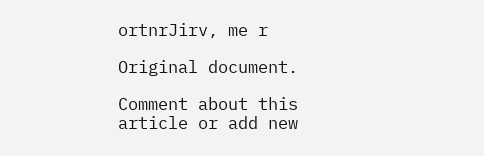ortnrJirv, me r

Original document.

Comment about this article or add new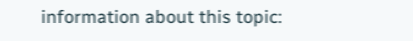information about this topic: